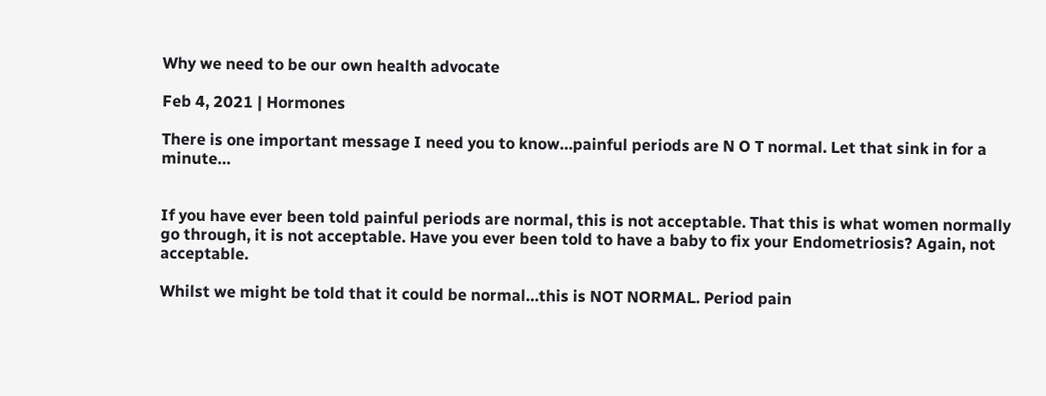Why we need to be our own health advocate

Feb 4, 2021 | Hormones

There is one important message I need you to know…painful periods are N O T normal. Let that sink in for a minute…


If you have ever been told painful periods are normal, this is not acceptable. That this is what women normally go through, it is not acceptable. Have you ever been told to have a baby to fix your Endometriosis? Again, not acceptable.

Whilst we might be told that it could be normal…this is NOT NORMAL. Period pain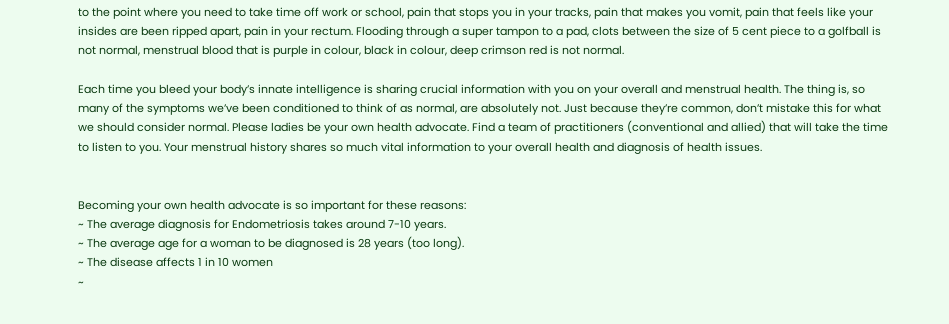to the point where you need to take time off work or school, pain that stops you in your tracks, pain that makes you vomit, pain that feels like your insides are been ripped apart, pain in your rectum. Flooding through a super tampon to a pad, clots between the size of 5 cent piece to a golfball is not normal, menstrual blood that is purple in colour, black in colour, deep crimson red is not normal.

Each time you bleed your body’s innate intelligence is sharing crucial information with you on your overall and menstrual health. The thing is, so many of the symptoms we’ve been conditioned to think of as normal, are absolutely not. Just because they’re common, don’t mistake this for what we should consider normal. Please ladies be your own health advocate. Find a team of practitioners (conventional and allied) that will take the time to listen to you. Your menstrual history shares so much vital information to your overall health and diagnosis of health issues.


Becoming your own health advocate is so important for these reasons:
~ The average diagnosis for Endometriosis takes around 7-10 years.
~ The average age for a woman to be diagnosed is 28 years (too long).
~ The disease affects 1 in 10 women
~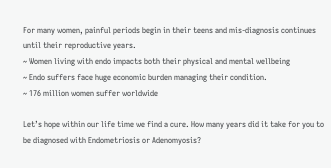For many women, painful periods begin in their teens and mis-diagnosis continues until their reproductive years.
~ Women living with endo impacts both their physical and mental wellbeing
~ Endo suffers face huge economic burden managing their condition.
~ 176 million women suffer worldwide

Let’s hope within our life time we find a cure. How many years did it take for you to be diagnosed with Endometriosis or Adenomyosis?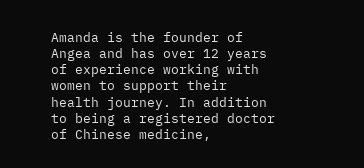Amanda is the founder of Angea and has over 12 years of experience working with women to support their health journey. In addition to being a registered doctor of Chinese medicine,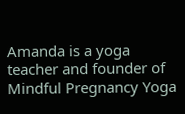Amanda is a yoga teacher and founder of Mindful Pregnancy Yoga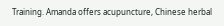Training. Amanda offers acupuncture, Chinese herbal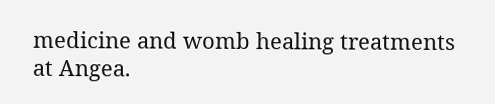medicine and womb healing treatments at Angea.